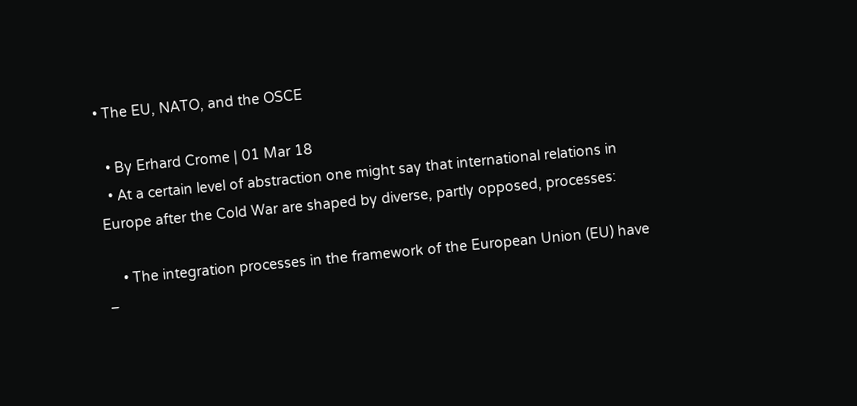• The EU, NATO, and the OSCE

  • By Erhard Crome | 01 Mar 18
  • At a certain level of abstraction one might say that international relations in Europe after the Cold War are shaped by diverse, partly opposed, processes:

    • The integration processes in the framework of the European Union (EU) have –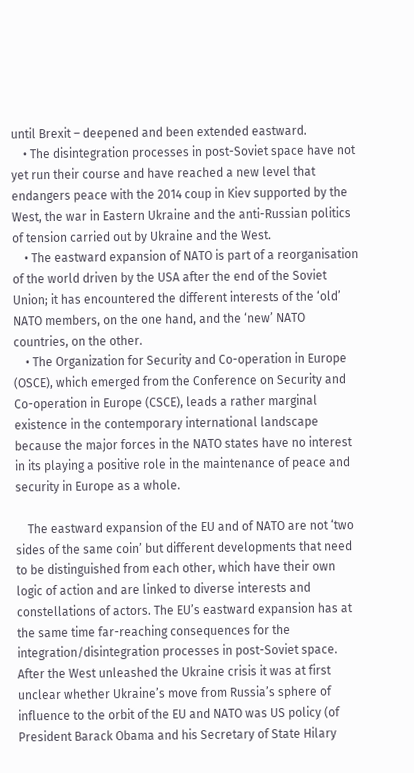until Brexit – deepened and been extended eastward.
    • The disintegration processes in post-Soviet space have not yet run their course and have reached a new level that endangers peace with the 2014 coup in Kiev supported by the West, the war in Eastern Ukraine and the anti-Russian politics of tension carried out by Ukraine and the West.
    • The eastward expansion of NATO is part of a reorganisation of the world driven by the USA after the end of the Soviet Union; it has encountered the different interests of the ‘old’ NATO members, on the one hand, and the ‘new’ NATO countries, on the other.
    • The Organization for Security and Co-operation in Europe (OSCE), which emerged from the Conference on Security and Co-operation in Europe (CSCE), leads a rather marginal existence in the contemporary international landscape because the major forces in the NATO states have no interest in its playing a positive role in the maintenance of peace and security in Europe as a whole.

    The eastward expansion of the EU and of NATO are not ‘two sides of the same coin’ but different developments that need to be distinguished from each other, which have their own logic of action and are linked to diverse interests and constellations of actors. The EU’s eastward expansion has at the same time far-reaching consequences for the integration/disintegration processes in post-Soviet space. After the West unleashed the Ukraine crisis it was at first unclear whether Ukraine’s move from Russia’s sphere of influence to the orbit of the EU and NATO was US policy (of President Barack Obama and his Secretary of State Hilary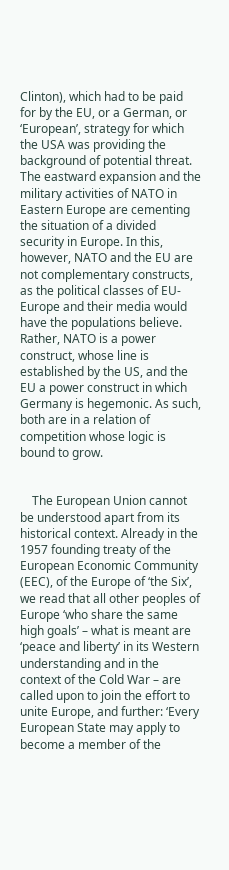Clinton), which had to be paid for by the EU, or a German, or ‘European’, strategy for which the USA was providing the background of potential threat. The eastward expansion and the military activities of NATO in Eastern Europe are cementing the situation of a divided security in Europe. In this, however, NATO and the EU are not complementary constructs, as the political classes of EU-Europe and their media would have the populations believe. Rather, NATO is a power construct, whose line is established by the US, and the EU a power construct in which Germany is hegemonic. As such, both are in a relation of competition whose logic is bound to grow.


    The European Union cannot be understood apart from its historical context. Already in the 1957 founding treaty of the European Economic Community (EEC), of the Europe of ‘the Six’, we read that all other peoples of Europe ‘who share the same high goals’ – what is meant are ‘peace and liberty’ in its Western understanding and in the context of the Cold War – are called upon to join the effort to unite Europe, and further: ‘Every European State may apply to become a member of the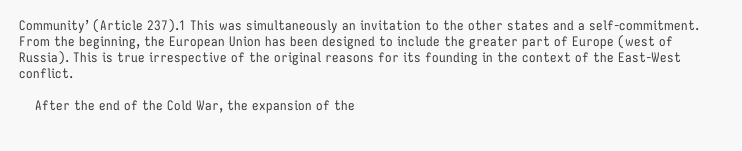Community’ (Article 237).1 This was simultaneously an invitation to the other states and a self-commitment. From the beginning, the European Union has been designed to include the greater part of Europe (west of Russia). This is true irrespective of the original reasons for its founding in the context of the East-West conflict.

    After the end of the Cold War, the expansion of the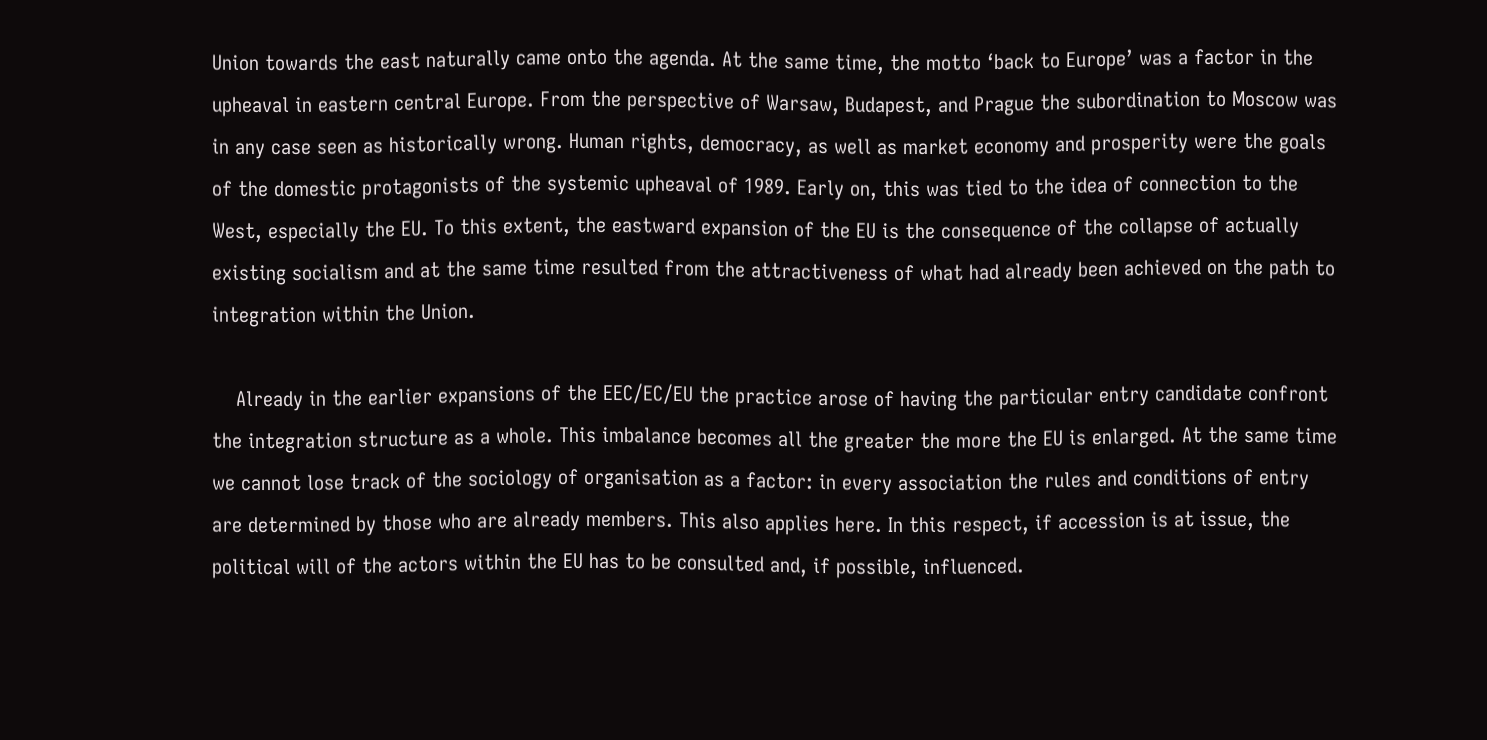Union towards the east naturally came onto the agenda. At the same time, the motto ‘back to Europe’ was a factor in the upheaval in eastern central Europe. From the perspective of Warsaw, Budapest, and Prague the subordination to Moscow was in any case seen as historically wrong. Human rights, democracy, as well as market economy and prosperity were the goals of the domestic protagonists of the systemic upheaval of 1989. Early on, this was tied to the idea of connection to the West, especially the EU. To this extent, the eastward expansion of the EU is the consequence of the collapse of actually existing socialism and at the same time resulted from the attractiveness of what had already been achieved on the path to integration within the Union.

    Already in the earlier expansions of the EEC/EC/EU the practice arose of having the particular entry candidate confront the integration structure as a whole. This imbalance becomes all the greater the more the EU is enlarged. At the same time we cannot lose track of the sociology of organisation as a factor: in every association the rules and conditions of entry are determined by those who are already members. This also applies here. In this respect, if accession is at issue, the political will of the actors within the EU has to be consulted and, if possible, influenced.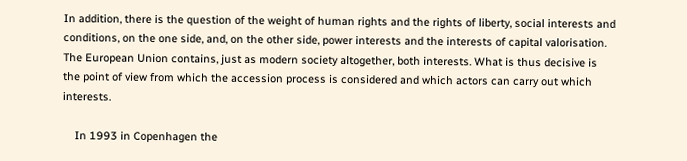In addition, there is the question of the weight of human rights and the rights of liberty, social interests and conditions, on the one side, and, on the other side, power interests and the interests of capital valorisation. The European Union contains, just as modern society altogether, both interests. What is thus decisive is the point of view from which the accession process is considered and which actors can carry out which interests.

    In 1993 in Copenhagen the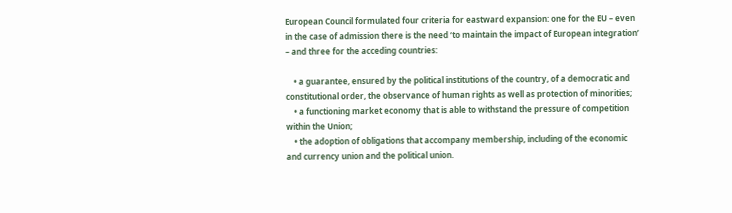European Council formulated four criteria for eastward expansion: one for the EU – even in the case of admission there is the need ‘to maintain the impact of European integration’ – and three for the acceding countries:

    • a guarantee, ensured by the political institutions of the country, of a democratic and constitutional order, the observance of human rights as well as protection of minorities;
    • a functioning market economy that is able to withstand the pressure of competition within the Union;
    • the adoption of obligations that accompany membership, including of the economic and currency union and the political union.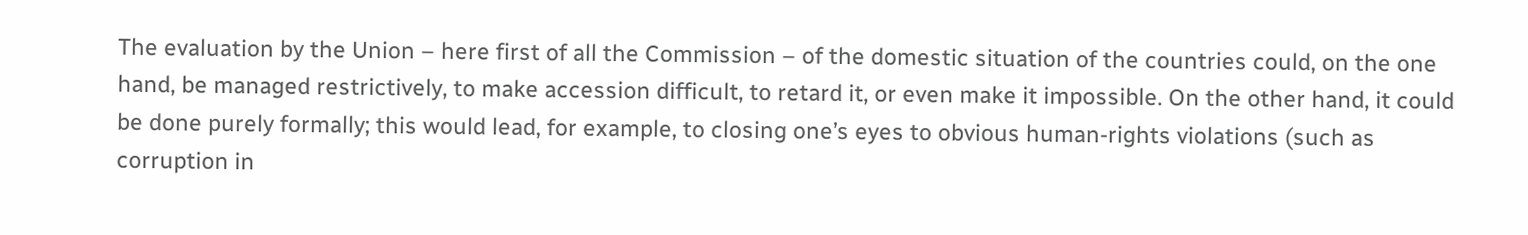The evaluation by the Union – here first of all the Commission – of the domestic situation of the countries could, on the one hand, be managed restrictively, to make accession difficult, to retard it, or even make it impossible. On the other hand, it could be done purely formally; this would lead, for example, to closing one’s eyes to obvious human-rights violations (such as corruption in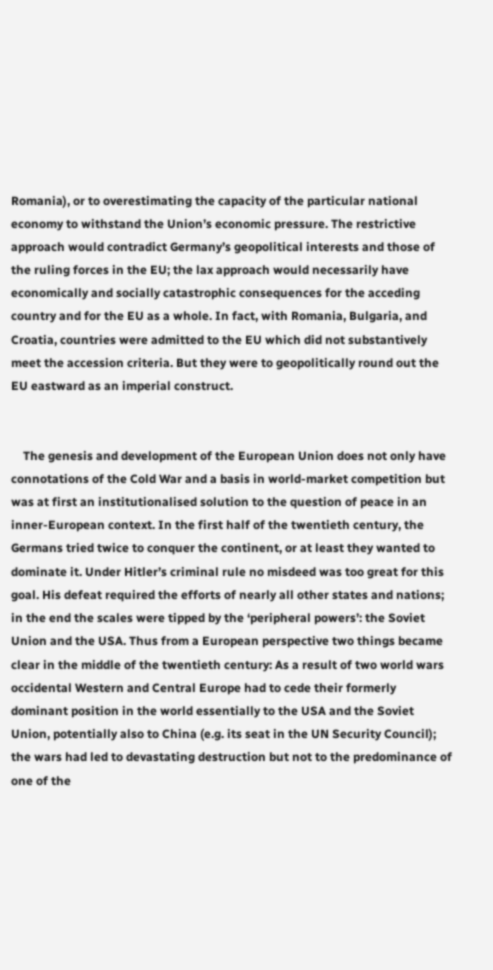Romania), or to overestimating the capacity of the particular national economy to withstand the Union’s economic pressure. The restrictive approach would contradict Germany’s geopolitical interests and those of the ruling forces in the EU; the lax approach would necessarily have economically and socially catastrophic consequences for the acceding country and for the EU as a whole. In fact, with Romania, Bulgaria, and Croatia, countries were admitted to the EU which did not substantively meet the accession criteria. But they were to geopolitically round out the EU eastward as an imperial construct.


    The genesis and development of the European Union does not only have connotations of the Cold War and a basis in world-market competition but was at first an institutionalised solution to the question of peace in an inner-European context. In the first half of the twentieth century, the Germans tried twice to conquer the continent, or at least they wanted to dominate it. Under Hitler’s criminal rule no misdeed was too great for this goal. His defeat required the efforts of nearly all other states and nations; in the end the scales were tipped by the ‘peripheral powers’: the Soviet Union and the USA. Thus from a European perspective two things became clear in the middle of the twentieth century: As a result of two world wars occidental Western and Central Europe had to cede their formerly dominant position in the world essentially to the USA and the Soviet Union, potentially also to China (e.g. its seat in the UN Security Council); the wars had led to devastating destruction but not to the predominance of one of the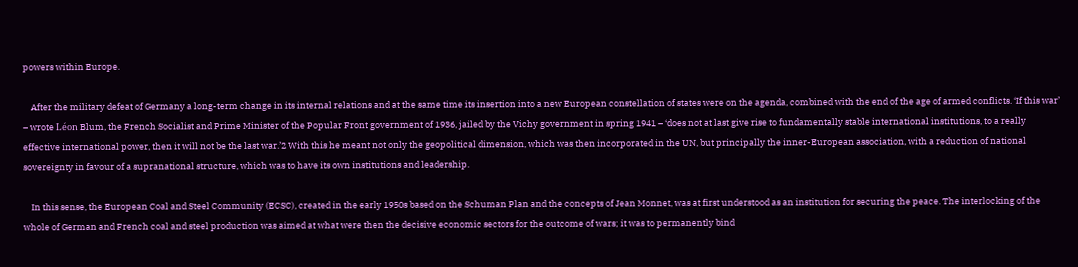powers within Europe.

    After the military defeat of Germany a long-term change in its internal relations and at the same time its insertion into a new European constellation of states were on the agenda, combined with the end of the age of armed conflicts. ‘If this war’ – wrote Léon Blum, the French Socialist and Prime Minister of the Popular Front government of 1936, jailed by the Vichy government in spring 1941 – ‘does not at last give rise to fundamentally stable international institutions, to a really effective international power, then it will not be the last war.’2 With this he meant not only the geopolitical dimension, which was then incorporated in the UN, but principally the inner-European association, with a reduction of national sovereignty in favour of a supranational structure, which was to have its own institutions and leadership.

    In this sense, the European Coal and Steel Community (ECSC), created in the early 1950s based on the Schuman Plan and the concepts of Jean Monnet, was at first understood as an institution for securing the peace. The interlocking of the whole of German and French coal and steel production was aimed at what were then the decisive economic sectors for the outcome of wars; it was to permanently bind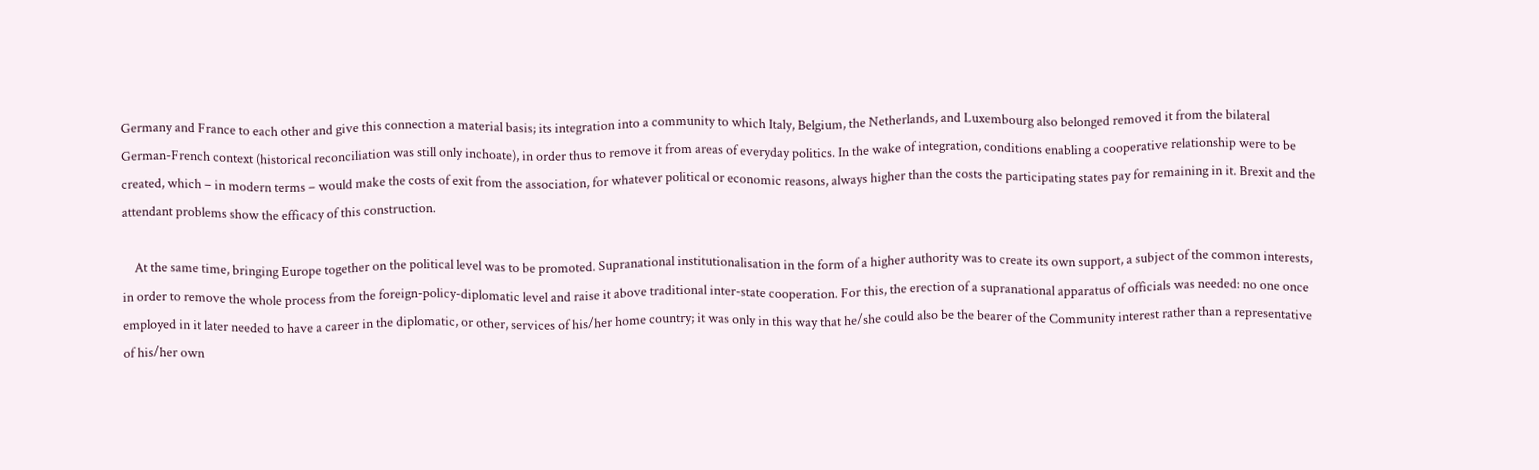Germany and France to each other and give this connection a material basis; its integration into a community to which Italy, Belgium, the Netherlands, and Luxembourg also belonged removed it from the bilateral German-French context (historical reconciliation was still only inchoate), in order thus to remove it from areas of everyday politics. In the wake of integration, conditions enabling a cooperative relationship were to be created, which – in modern terms – would make the costs of exit from the association, for whatever political or economic reasons, always higher than the costs the participating states pay for remaining in it. Brexit and the attendant problems show the efficacy of this construction.

    At the same time, bringing Europe together on the political level was to be promoted. Supranational institutionalisation in the form of a higher authority was to create its own support, a subject of the common interests, in order to remove the whole process from the foreign-policy-diplomatic level and raise it above traditional inter-state cooperation. For this, the erection of a supranational apparatus of officials was needed: no one once employed in it later needed to have a career in the diplomatic, or other, services of his/her home country; it was only in this way that he/she could also be the bearer of the Community interest rather than a representative of his/her own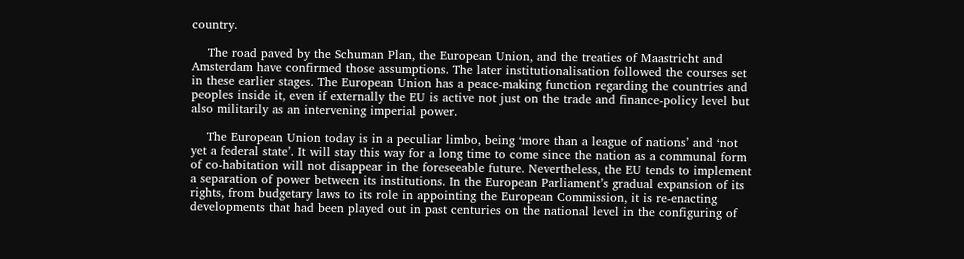country.

    The road paved by the Schuman Plan, the European Union, and the treaties of Maastricht and Amsterdam have confirmed those assumptions. The later institutionalisation followed the courses set in these earlier stages. The European Union has a peace-making function regarding the countries and peoples inside it, even if externally the EU is active not just on the trade and finance-policy level but also militarily as an intervening imperial power.

    The European Union today is in a peculiar limbo, being ‘more than a league of nations’ and ‘not yet a federal state’. It will stay this way for a long time to come since the nation as a communal form of co-habitation will not disappear in the foreseeable future. Nevertheless, the EU tends to implement a separation of power between its institutions. In the European Parliament’s gradual expansion of its rights, from budgetary laws to its role in appointing the European Commission, it is re-enacting developments that had been played out in past centuries on the national level in the configuring of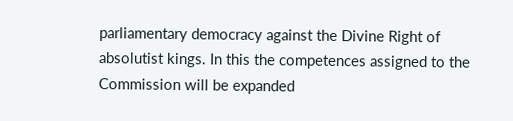parliamentary democracy against the Divine Right of absolutist kings. In this the competences assigned to the Commission will be expanded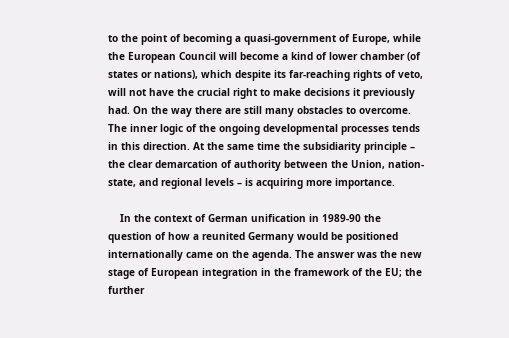to the point of becoming a quasi-government of Europe, while the European Council will become a kind of lower chamber (of states or nations), which despite its far-reaching rights of veto, will not have the crucial right to make decisions it previously had. On the way there are still many obstacles to overcome. The inner logic of the ongoing developmental processes tends in this direction. At the same time the subsidiarity principle – the clear demarcation of authority between the Union, nation-state, and regional levels – is acquiring more importance.

    In the context of German unification in 1989-90 the question of how a reunited Germany would be positioned internationally came on the agenda. The answer was the new stage of European integration in the framework of the EU; the further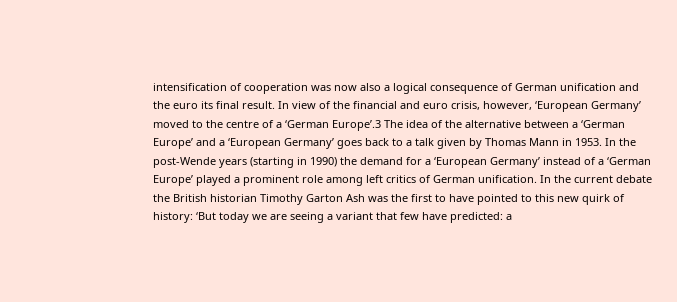intensification of cooperation was now also a logical consequence of German unification and the euro its final result. In view of the financial and euro crisis, however, ‘European Germany’ moved to the centre of a ‘German Europe’.3 The idea of the alternative between a ‘German Europe’ and a ‘European Germany’ goes back to a talk given by Thomas Mann in 1953. In the post-Wende years (starting in 1990) the demand for a ‘European Germany’ instead of a ‘German Europe’ played a prominent role among left critics of German unification. In the current debate the British historian Timothy Garton Ash was the first to have pointed to this new quirk of history: ‘But today we are seeing a variant that few have predicted: a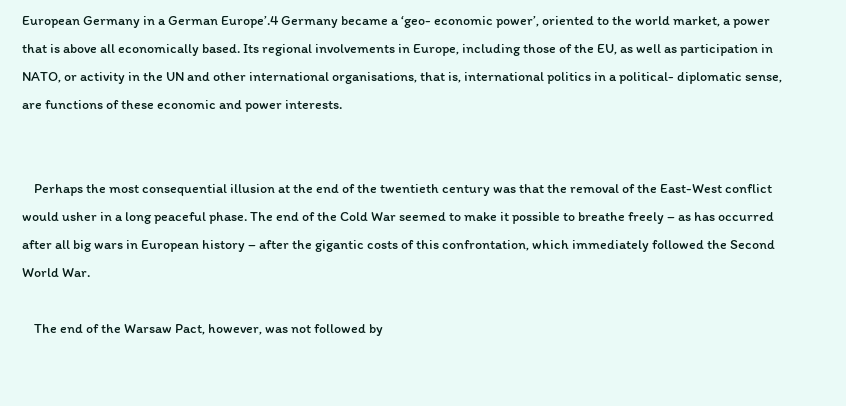European Germany in a German Europe’.4 Germany became a ‘geo- economic power’, oriented to the world market, a power that is above all economically based. Its regional involvements in Europe, including those of the EU, as well as participation in NATO, or activity in the UN and other international organisations, that is, international politics in a political- diplomatic sense, are functions of these economic and power interests.


    Perhaps the most consequential illusion at the end of the twentieth century was that the removal of the East-West conflict would usher in a long peaceful phase. The end of the Cold War seemed to make it possible to breathe freely – as has occurred after all big wars in European history – after the gigantic costs of this confrontation, which immediately followed the Second World War.

    The end of the Warsaw Pact, however, was not followed by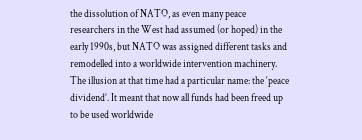the dissolution of NATO, as even many peace researchers in the West had assumed (or hoped) in the early 1990s, but NATO was assigned different tasks and remodelled into a worldwide intervention machinery. The illusion at that time had a particular name: the ‘peace dividend’. It meant that now all funds had been freed up to be used worldwide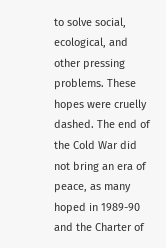to solve social, ecological, and other pressing problems. These hopes were cruelly dashed. The end of the Cold War did not bring an era of peace, as many hoped in 1989-90 and the Charter of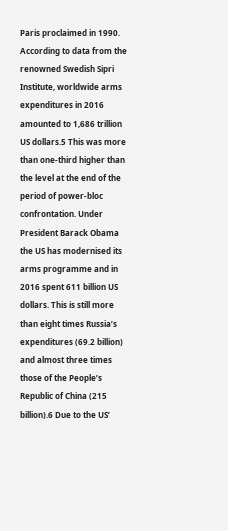Paris proclaimed in 1990. According to data from the renowned Swedish Sipri Institute, worldwide arms expenditures in 2016 amounted to 1,686 trillion US dollars.5 This was more than one-third higher than the level at the end of the period of power-bloc confrontation. Under President Barack Obama the US has modernised its arms programme and in 2016 spent 611 billion US dollars. This is still more than eight times Russia’s expenditures (69.2 billion) and almost three times those of the People’s Republic of China (215 billion).6 Due to the US’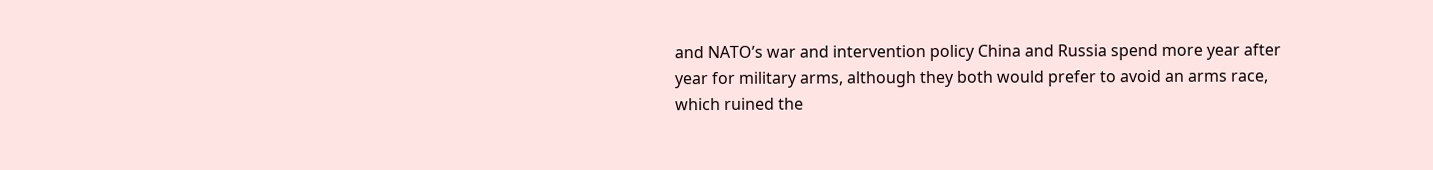and NATO’s war and intervention policy China and Russia spend more year after year for military arms, although they both would prefer to avoid an arms race, which ruined the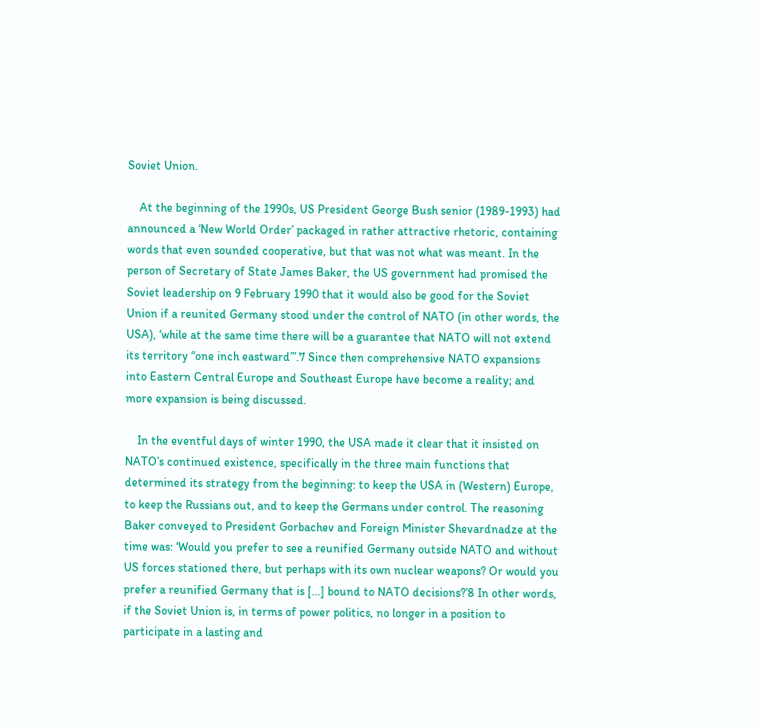Soviet Union.

    At the beginning of the 1990s, US President George Bush senior (1989-1993) had announced a ‘New World Order’ packaged in rather attractive rhetoric, containing words that even sounded cooperative, but that was not what was meant. In the person of Secretary of State James Baker, the US government had promised the Soviet leadership on 9 February 1990 that it would also be good for the Soviet Union if a reunited Germany stood under the control of NATO (in other words, the USA), ‘while at the same time there will be a guarantee that NATO will not extend its territory “one inch eastward”’.7 Since then comprehensive NATO expansions into Eastern Central Europe and Southeast Europe have become a reality; and more expansion is being discussed.

    In the eventful days of winter 1990, the USA made it clear that it insisted on NATO’s continued existence, specifically in the three main functions that determined its strategy from the beginning: to keep the USA in (Western) Europe, to keep the Russians out, and to keep the Germans under control. The reasoning Baker conveyed to President Gorbachev and Foreign Minister Shevardnadze at the time was: ‘Would you prefer to see a reunified Germany outside NATO and without US forces stationed there, but perhaps with its own nuclear weapons? Or would you prefer a reunified Germany that is […] bound to NATO decisions?’8 In other words, if the Soviet Union is, in terms of power politics, no longer in a position to participate in a lasting and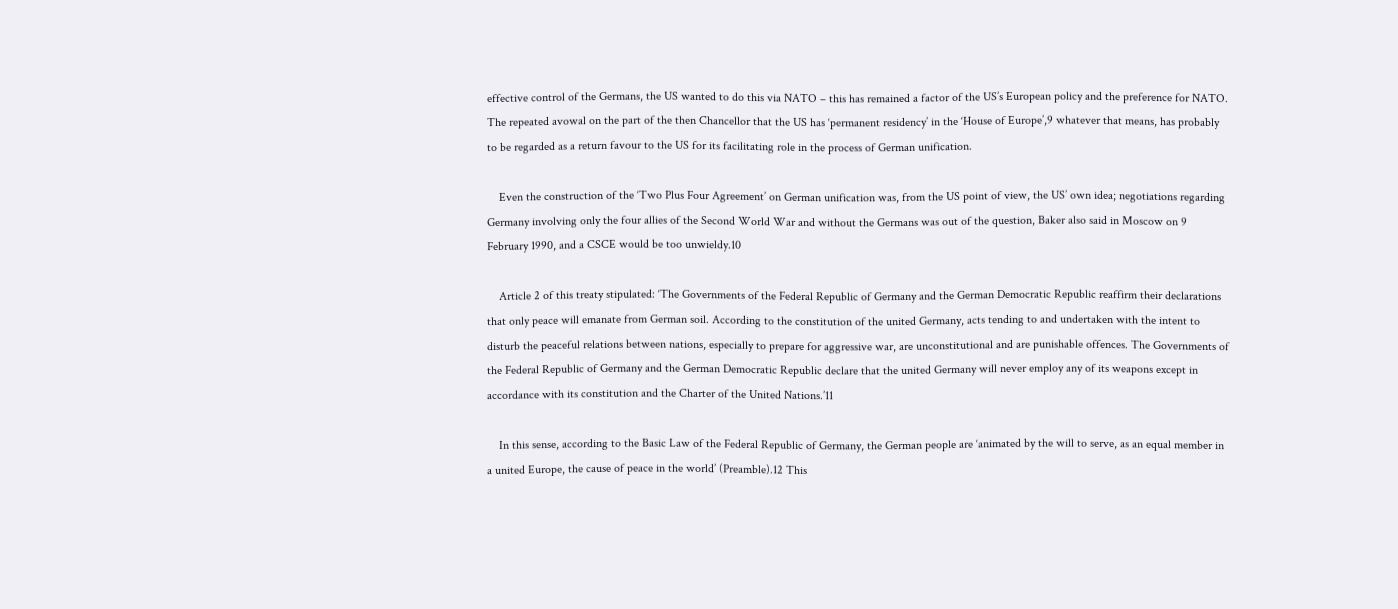effective control of the Germans, the US wanted to do this via NATO – this has remained a factor of the US’s European policy and the preference for NATO. The repeated avowal on the part of the then Chancellor that the US has ‘permanent residency’ in the ‘House of Europe’,9 whatever that means, has probably to be regarded as a return favour to the US for its facilitating role in the process of German unification.

    Even the construction of the ‘Two Plus Four Agreement’ on German unification was, from the US point of view, the US’ own idea; negotiations regarding Germany involving only the four allies of the Second World War and without the Germans was out of the question, Baker also said in Moscow on 9 February 1990, and a CSCE would be too unwieldy.10

    Article 2 of this treaty stipulated: ‘The Governments of the Federal Republic of Germany and the German Democratic Republic reaffirm their declarations that only peace will emanate from German soil. According to the constitution of the united Germany, acts tending to and undertaken with the intent to disturb the peaceful relations between nations, especially to prepare for aggressive war, are unconstitutional and are punishable offences. The Governments of the Federal Republic of Germany and the German Democratic Republic declare that the united Germany will never employ any of its weapons except in accordance with its constitution and the Charter of the United Nations.’11

    In this sense, according to the Basic Law of the Federal Republic of Germany, the German people are ‘animated by the will to serve, as an equal member in a united Europe, the cause of peace in the world’ (Preamble).12 This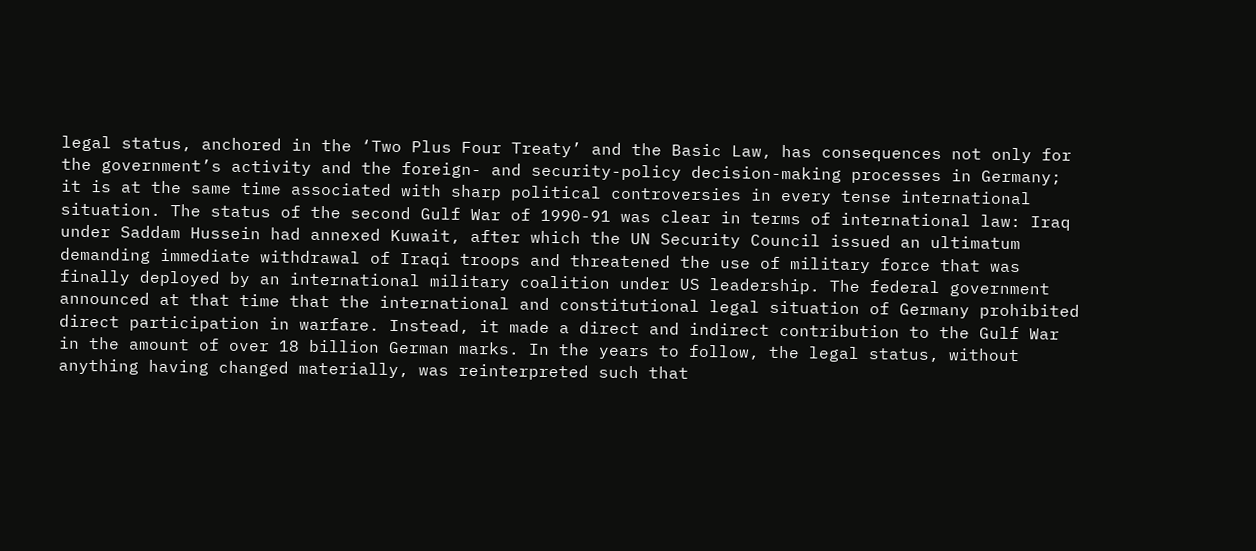legal status, anchored in the ‘Two Plus Four Treaty’ and the Basic Law, has consequences not only for the government’s activity and the foreign- and security-policy decision-making processes in Germany; it is at the same time associated with sharp political controversies in every tense international situation. The status of the second Gulf War of 1990-91 was clear in terms of international law: Iraq under Saddam Hussein had annexed Kuwait, after which the UN Security Council issued an ultimatum demanding immediate withdrawal of Iraqi troops and threatened the use of military force that was finally deployed by an international military coalition under US leadership. The federal government announced at that time that the international and constitutional legal situation of Germany prohibited direct participation in warfare. Instead, it made a direct and indirect contribution to the Gulf War in the amount of over 18 billion German marks. In the years to follow, the legal status, without anything having changed materially, was reinterpreted such that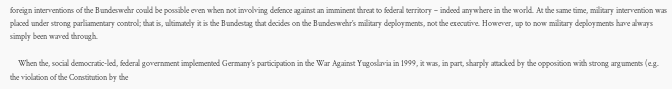foreign interventions of the Bundeswehr could be possible even when not involving defence against an imminent threat to federal territory – indeed anywhere in the world. At the same time, military intervention was placed under strong parliamentary control; that is, ultimately it is the Bundestag that decides on the Bundeswehr’s military deployments, not the executive. However, up to now military deployments have always simply been waved through.

    When the, social democratic-led, federal government implemented Germany’s participation in the War Against Yugoslavia in 1999, it was, in part, sharply attacked by the opposition with strong arguments (e.g. the violation of the Constitution by the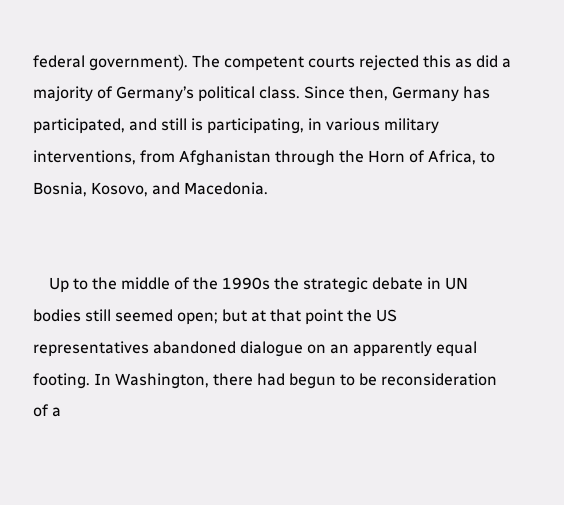federal government). The competent courts rejected this as did a majority of Germany’s political class. Since then, Germany has participated, and still is participating, in various military interventions, from Afghanistan through the Horn of Africa, to Bosnia, Kosovo, and Macedonia.


    Up to the middle of the 1990s the strategic debate in UN bodies still seemed open; but at that point the US representatives abandoned dialogue on an apparently equal footing. In Washington, there had begun to be reconsideration of a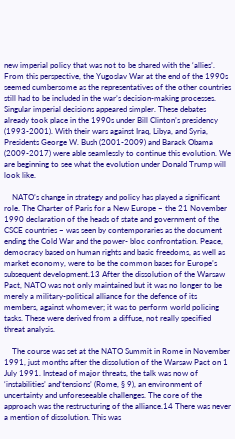new imperial policy that was not to be shared with the ‘allies’. From this perspective, the Yugoslav War at the end of the 1990s seemed cumbersome as the representatives of the other countries still had to be included in the war’s decision-making processes. Singular imperial decisions appeared simpler. These debates already took place in the 1990s under Bill Clinton’s presidency (1993-2001). With their wars against Iraq, Libya, and Syria, Presidents George W. Bush (2001-2009) and Barack Obama (2009-2017) were able seamlessly to continue this evolution. We are beginning to see what the evolution under Donald Trump will look like.

    NATO’s change in strategy and policy has played a significant role. The Charter of Paris for a New Europe – the 21 November 1990 declaration of the heads of state and government of the CSCE countries – was seen by contemporaries as the document ending the Cold War and the power- bloc confrontation. Peace, democracy based on human rights and basic freedoms, as well as market economy, were to be the common bases for Europe’s subsequent development.13 After the dissolution of the Warsaw Pact, NATO was not only maintained but it was no longer to be merely a military-political alliance for the defence of its members, against whomever; it was to perform world policing tasks. These were derived from a diffuse, not really specified threat analysis.

    The course was set at the NATO Summit in Rome in November 1991, just months after the dissolution of the Warsaw Pact on 1 July 1991. Instead of major threats, the talk was now of ‘instabilities’ and‘tensions’ (Rome, § 9), an environment of uncertainty and unforeseeable challenges. The core of the approach was the restructuring of the alliance.14 There was never a mention of dissolution. This was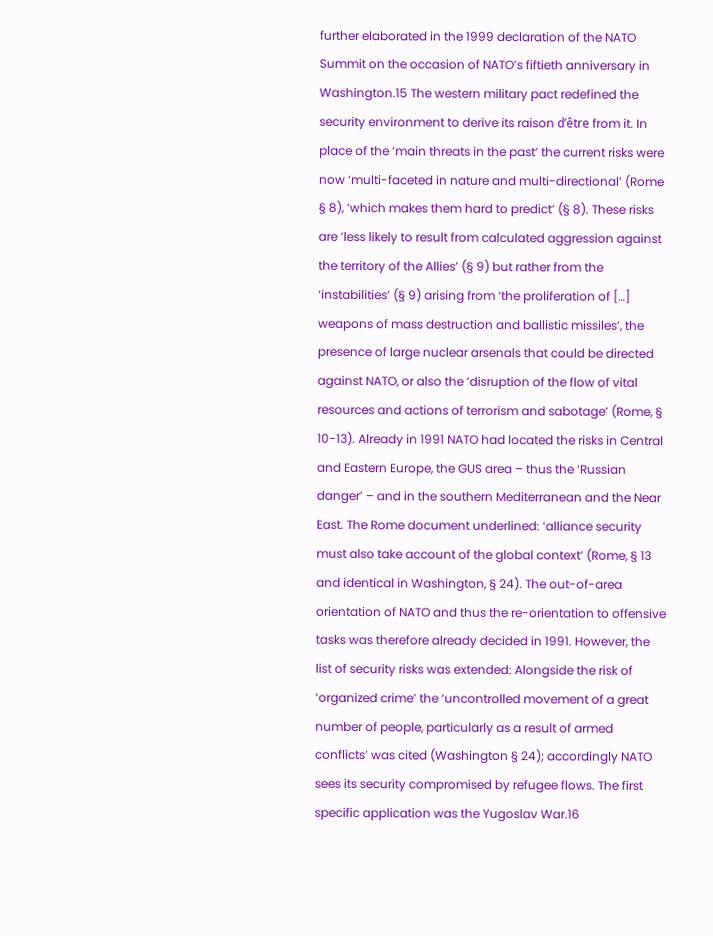further elaborated in the 1999 declaration of the NATO Summit on the occasion of NATO’s fiftieth anniversary in Washington.15 The western military pact redefined the security environment to derive its raison d’être from it. In place of the ‘main threats in the past’ the current risks were now ‘multi-faceted in nature and multi-directional’ (Rome § 8), ‘which makes them hard to predict’ (§ 8). These risks are ‘less likely to result from calculated aggression against the territory of the Allies’ (§ 9) but rather from the ‘instabilities’ (§ 9) arising from ‘the proliferation of […] weapons of mass destruction and ballistic missiles’, the presence of large nuclear arsenals that could be directed against NATO, or also the ‘disruption of the flow of vital resources and actions of terrorism and sabotage’ (Rome, § 10-13). Already in 1991 NATO had located the risks in Central and Eastern Europe, the GUS area – thus the ‘Russian danger’ – and in the southern Mediterranean and the Near East. The Rome document underlined: ‘alliance security must also take account of the global context’ (Rome, § 13 and identical in Washington, § 24). The out-of-area orientation of NATO and thus the re-orientation to offensive tasks was therefore already decided in 1991. However, the list of security risks was extended: Alongside the risk of ‘organized crime’ the ‘uncontrolled movement of a great number of people, particularly as a result of armed conflicts’ was cited (Washington § 24); accordingly NATO sees its security compromised by refugee flows. The first specific application was the Yugoslav War.16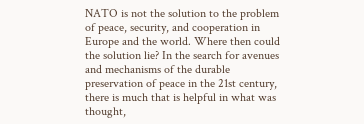NATO is not the solution to the problem of peace, security, and cooperation in Europe and the world. Where then could the solution lie? In the search for avenues and mechanisms of the durable preservation of peace in the 21st century, there is much that is helpful in what was thought,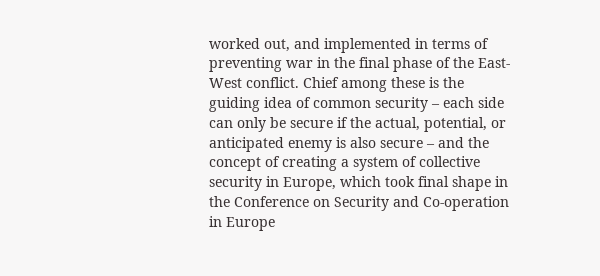worked out, and implemented in terms of preventing war in the final phase of the East-West conflict. Chief among these is the guiding idea of common security – each side can only be secure if the actual, potential, or anticipated enemy is also secure – and the concept of creating a system of collective security in Europe, which took final shape in the Conference on Security and Co-operation in Europe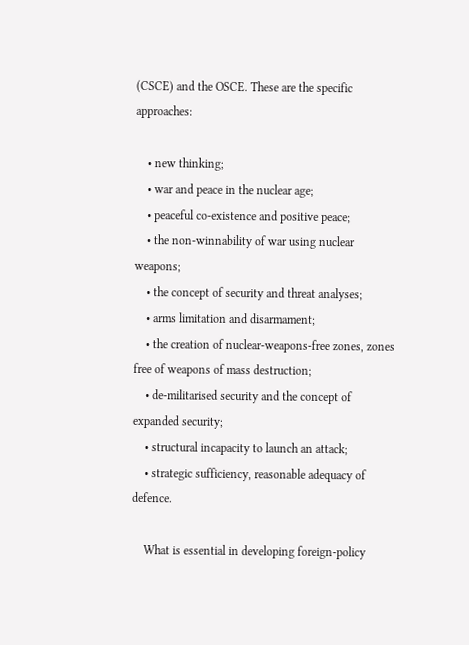(CSCE) and the OSCE. These are the specific approaches:

    • new thinking;
    • war and peace in the nuclear age;
    • peaceful co-existence and positive peace;
    • the non-winnability of war using nuclear weapons;
    • the concept of security and threat analyses;
    • arms limitation and disarmament;
    • the creation of nuclear-weapons-free zones, zones free of weapons of mass destruction;
    • de-militarised security and the concept of expanded security;
    • structural incapacity to launch an attack;
    • strategic sufficiency, reasonable adequacy of defence.

    What is essential in developing foreign-policy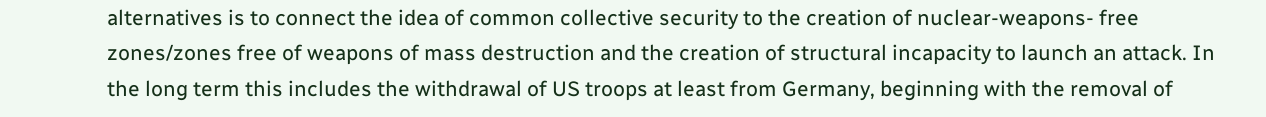alternatives is to connect the idea of common collective security to the creation of nuclear-weapons- free zones/zones free of weapons of mass destruction and the creation of structural incapacity to launch an attack. In the long term this includes the withdrawal of US troops at least from Germany, beginning with the removal of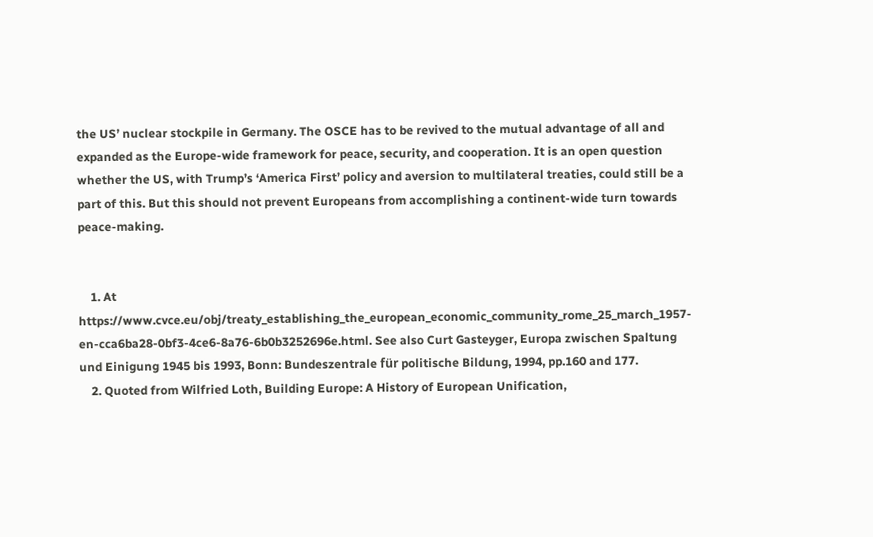the US’ nuclear stockpile in Germany. The OSCE has to be revived to the mutual advantage of all and expanded as the Europe-wide framework for peace, security, and cooperation. It is an open question whether the US, with Trump’s ‘America First’ policy and aversion to multilateral treaties, could still be a part of this. But this should not prevent Europeans from accomplishing a continent-wide turn towards peace-making.


    1. At https://www.cvce.eu/obj/treaty_establishing_the_european_economic_community_rome_25_march_1957-en-cca6ba28-0bf3-4ce6-8a76-6b0b3252696e.html. See also Curt Gasteyger, Europa zwischen Spaltung und Einigung 1945 bis 1993, Bonn: Bundeszentrale für politische Bildung, 1994, pp.160 and 177.
    2. Quoted from Wilfried Loth, Building Europe: A History of European Unification,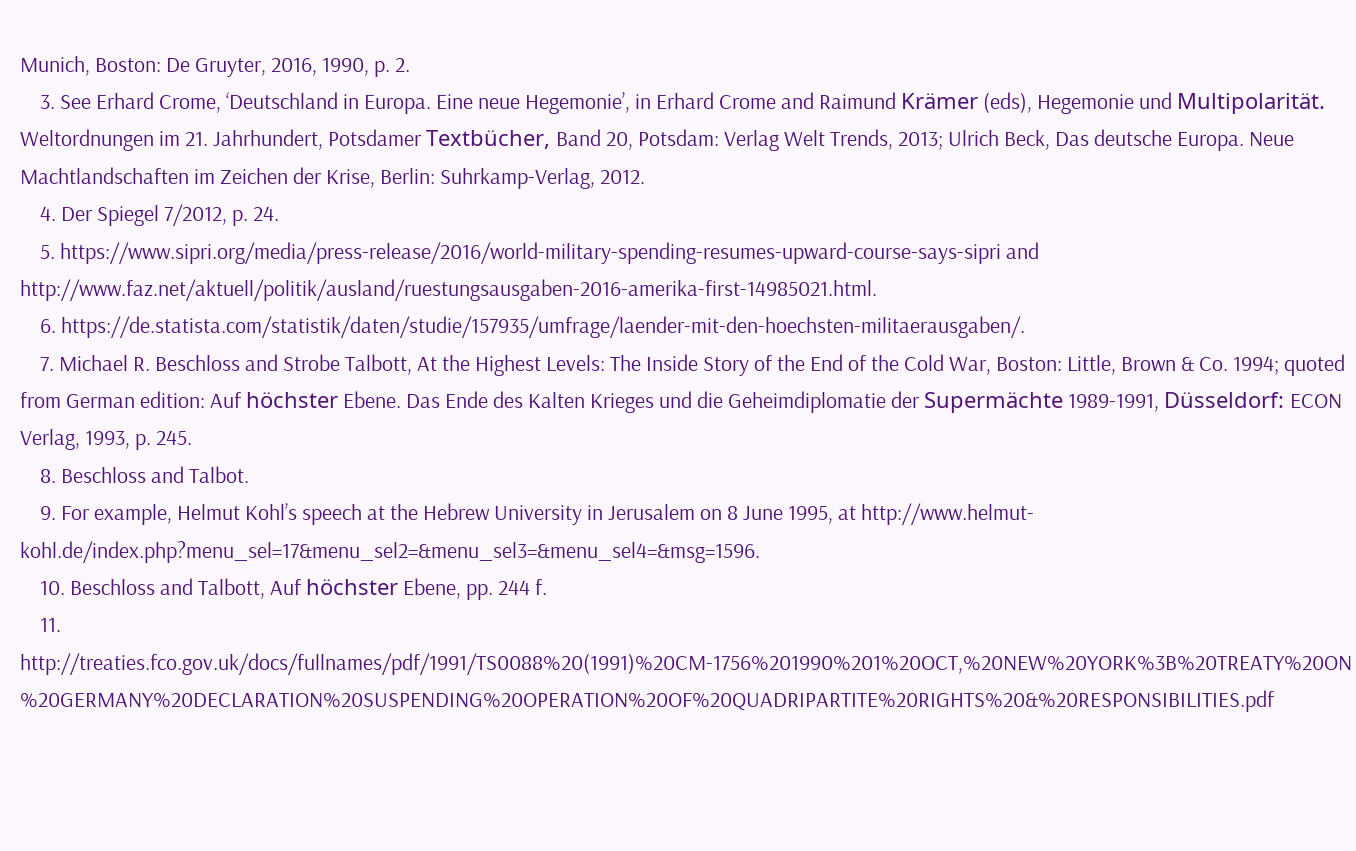Munich, Boston: De Gruyter, 2016, 1990, p. 2.
    3. See Erhard Crome, ‘Deutschland in Europa. Eine neue Hegemonie’, in Erhard Crome and Raimund Krämer (eds), Hegemonie und Multipolarität. Weltordnungen im 21. Jahrhundert, Potsdamer Textbücher, Band 20, Potsdam: Verlag Welt Trends, 2013; Ulrich Beck, Das deutsche Europa. Neue Machtlandschaften im Zeichen der Krise, Berlin: Suhrkamp-Verlag, 2012.
    4. Der Spiegel 7/2012, p. 24.
    5. https://www.sipri.org/media/press-release/2016/world-military-spending-resumes-upward-course-says-sipri and http://www.faz.net/aktuell/politik/ausland/ruestungsausgaben-2016-amerika-first-14985021.html.
    6. https://de.statista.com/statistik/daten/studie/157935/umfrage/laender-mit-den-hoechsten-militaerausgaben/.
    7. Michael R. Beschloss and Strobe Talbott, At the Highest Levels: The Inside Story of the End of the Cold War, Boston: Little, Brown & Co. 1994; quoted from German edition: Auf höchster Ebene. Das Ende des Kalten Krieges und die Geheimdiplomatie der Supermächte 1989-1991, Düsseldorf: ECON Verlag, 1993, p. 245.
    8. Beschloss and Talbot.
    9. For example, Helmut Kohl’s speech at the Hebrew University in Jerusalem on 8 June 1995, at http://www.helmut-kohl.de/index.php?menu_sel=17&menu_sel2=&menu_sel3=&menu_sel4=&msg=1596.
    10. Beschloss and Talbott, Auf höchster Ebene, pp. 244 f.
    11. http://treaties.fco.gov.uk/docs/fullnames/pdf/1991/TS0088%20(1991)%20CM-1756%201990%201%20OCT,%20NEW%20YORK%3B%20TREATY%20ON%20GERMANY%20DECLARATION%20SUSPENDING%20OPERATION%20OF%20QUADRIPARTITE%20RIGHTS%20&%20RESPONSIBILITIES.pdf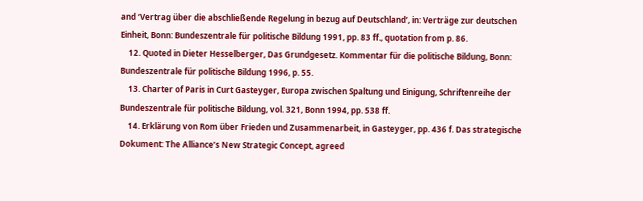and ‘Vertrag über die abschließende Regelung in bezug auf Deutschland’, in: Verträge zur deutschen Einheit, Bonn: Bundeszentrale für politische Bildung 1991, pp. 83 ff., quotation from p. 86.
    12. Quoted in Dieter Hesselberger, Das Grundgesetz. Kommentar für die politische Bildung, Bonn: Bundeszentrale für politische Bildung 1996, p. 55.
    13. Charter of Paris in Curt Gasteyger, Europa zwischen Spaltung und Einigung, Schriftenreihe der Bundeszentrale für politische Bildung, vol. 321, Bonn 1994, pp. 538 ff.
    14. Erklärung von Rom über Frieden und Zusammenarbeit, in Gasteyger, pp. 436 f. Das strategische Dokument: The Alliance’s New Strategic Concept, agreed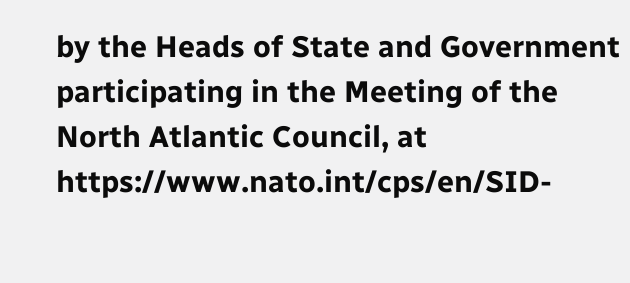by the Heads of State and Government participating in the Meeting of the North Atlantic Council, at https://www.nato.int/cps/en/SID-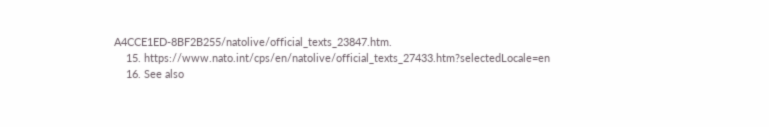A4CCE1ED-8BF2B255/natolive/official_texts_23847.htm.
    15. https://www.nato.int/cps/en/natolive/official_texts_27433.htm?selectedLocale=en
    16. See also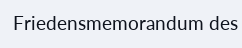Friedensmemorandum des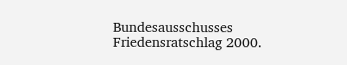Bundesausschusses Friedensratschlag 2000.